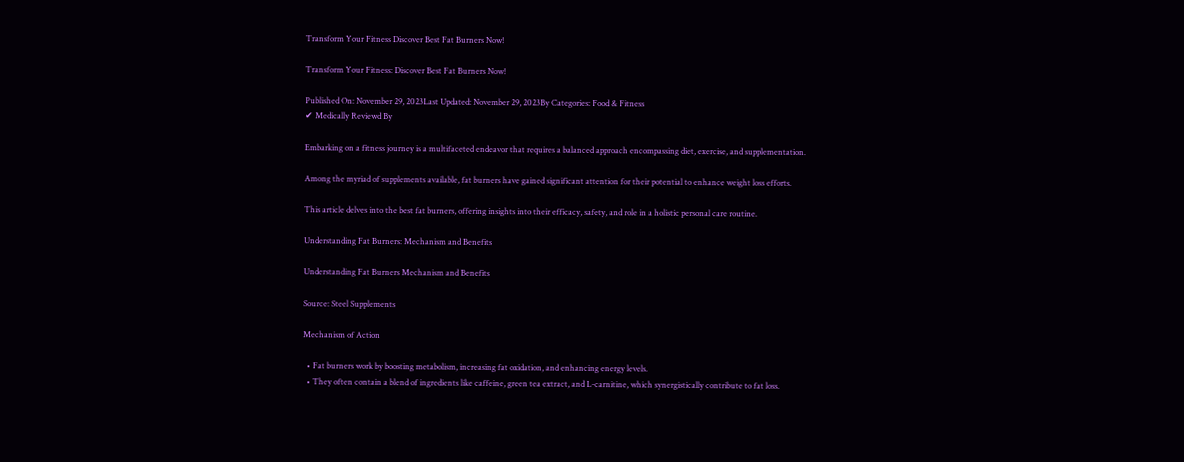Transform Your Fitness Discover Best Fat Burners Now!

Transform Your Fitness: Discover Best Fat Burners Now!

Published On: November 29, 2023Last Updated: November 29, 2023By Categories: Food & Fitness
✔ Medically Reviewd By

Embarking on a fitness journey is a multifaceted endeavor that requires a balanced approach encompassing diet, exercise, and supplementation.

Among the myriad of supplements available, fat burners have gained significant attention for their potential to enhance weight loss efforts.

This article delves into the best fat burners, offering insights into their efficacy, safety, and role in a holistic personal care routine.

Understanding Fat Burners: Mechanism and Benefits

Understanding Fat Burners Mechanism and Benefits

Source: Steel Supplements

Mechanism of Action

  • Fat burners work by boosting metabolism, increasing fat oxidation, and enhancing energy levels.
  • They often contain a blend of ingredients like caffeine, green tea extract, and L-carnitine, which synergistically contribute to fat loss.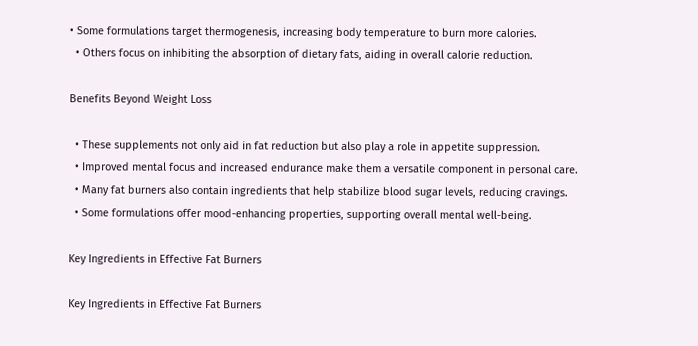• Some formulations target thermogenesis, increasing body temperature to burn more calories.
  • Others focus on inhibiting the absorption of dietary fats, aiding in overall calorie reduction.

Benefits Beyond Weight Loss

  • These supplements not only aid in fat reduction but also play a role in appetite suppression.
  • Improved mental focus and increased endurance make them a versatile component in personal care.
  • Many fat burners also contain ingredients that help stabilize blood sugar levels, reducing cravings.
  • Some formulations offer mood-enhancing properties, supporting overall mental well-being.

Key Ingredients in Effective Fat Burners

Key Ingredients in Effective Fat Burners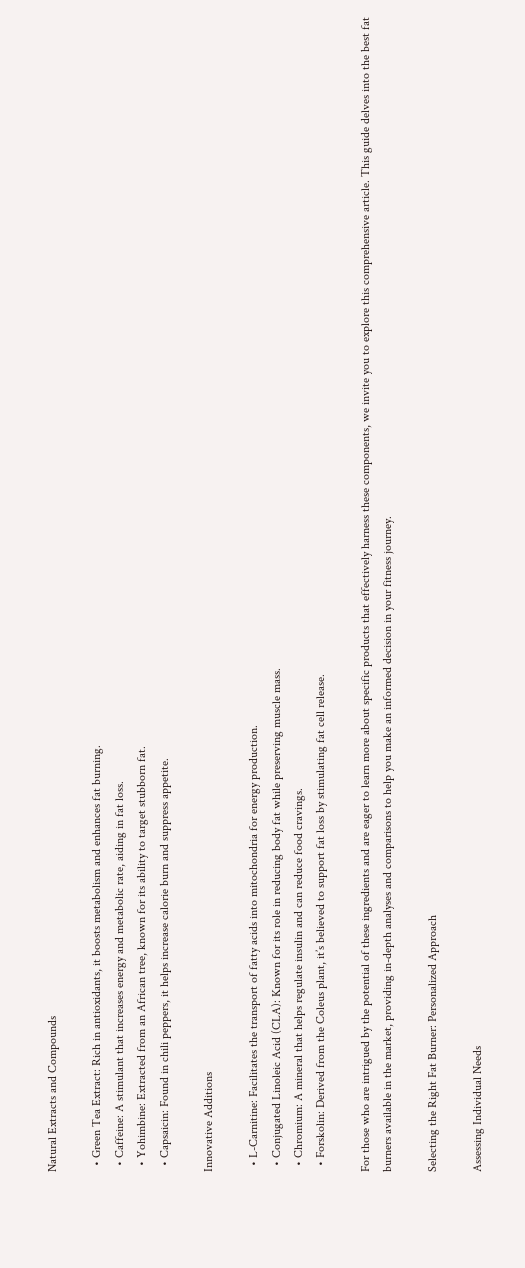Natural Extracts and Compounds

  • Green Tea Extract: Rich in antioxidants, it boosts metabolism and enhances fat burning.
  • Caffeine: A stimulant that increases energy and metabolic rate, aiding in fat loss.
  • Yohimbine: Extracted from an African tree, known for its ability to target stubborn fat.
  • Capsaicin: Found in chili peppers, it helps increase calorie burn and suppress appetite.

Innovative Additions

  • L-Carnitine: Facilitates the transport of fatty acids into mitochondria for energy production.
  • Conjugated Linoleic Acid (CLA): Known for its role in reducing body fat while preserving muscle mass.
  • Chromium: A mineral that helps regulate insulin and can reduce food cravings.
  • Forskolin: Derived from the Coleus plant, it’s believed to support fat loss by stimulating fat cell release.

For those who are intrigued by the potential of these ingredients and are eager to learn more about specific products that effectively harness these components, we invite you to explore this comprehensive article. This guide delves into the best fat burners available in the market, providing in-depth analyses and comparisons to help you make an informed decision in your fitness journey.

Selecting the Right Fat Burner: Personalized Approach

Assessing Individual Needs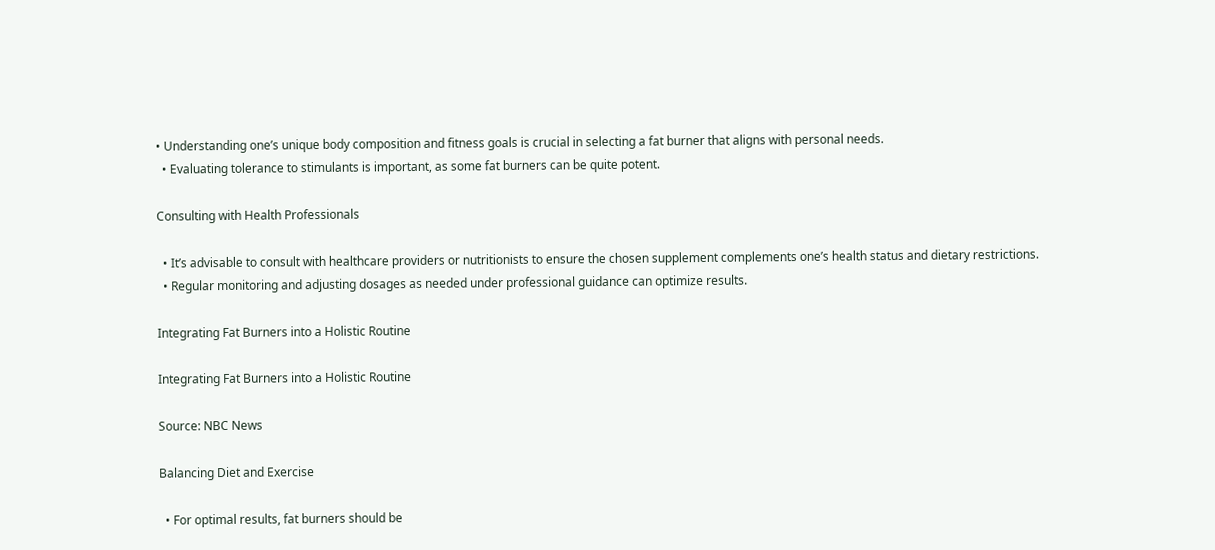• Understanding one’s unique body composition and fitness goals is crucial in selecting a fat burner that aligns with personal needs.
  • Evaluating tolerance to stimulants is important, as some fat burners can be quite potent.

Consulting with Health Professionals

  • It’s advisable to consult with healthcare providers or nutritionists to ensure the chosen supplement complements one’s health status and dietary restrictions.
  • Regular monitoring and adjusting dosages as needed under professional guidance can optimize results.

Integrating Fat Burners into a Holistic Routine

Integrating Fat Burners into a Holistic Routine

Source: NBC News

Balancing Diet and Exercise

  • For optimal results, fat burners should be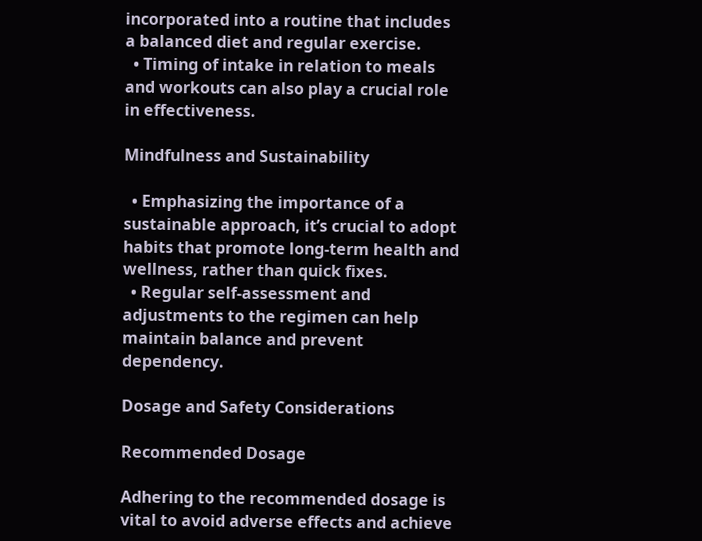incorporated into a routine that includes a balanced diet and regular exercise.
  • Timing of intake in relation to meals and workouts can also play a crucial role in effectiveness.

Mindfulness and Sustainability

  • Emphasizing the importance of a sustainable approach, it’s crucial to adopt habits that promote long-term health and wellness, rather than quick fixes.
  • Regular self-assessment and adjustments to the regimen can help maintain balance and prevent dependency.

Dosage and Safety Considerations

Recommended Dosage

Adhering to the recommended dosage is vital to avoid adverse effects and achieve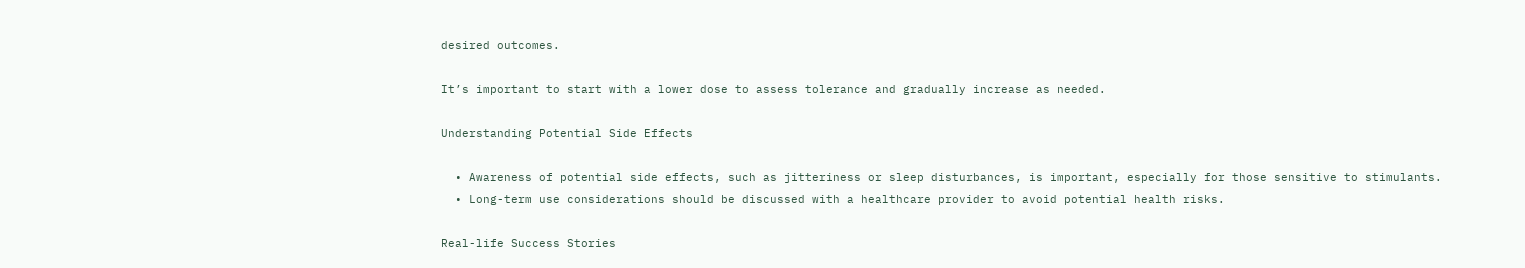desired outcomes.

It’s important to start with a lower dose to assess tolerance and gradually increase as needed.

Understanding Potential Side Effects

  • Awareness of potential side effects, such as jitteriness or sleep disturbances, is important, especially for those sensitive to stimulants.
  • Long-term use considerations should be discussed with a healthcare provider to avoid potential health risks.

Real-life Success Stories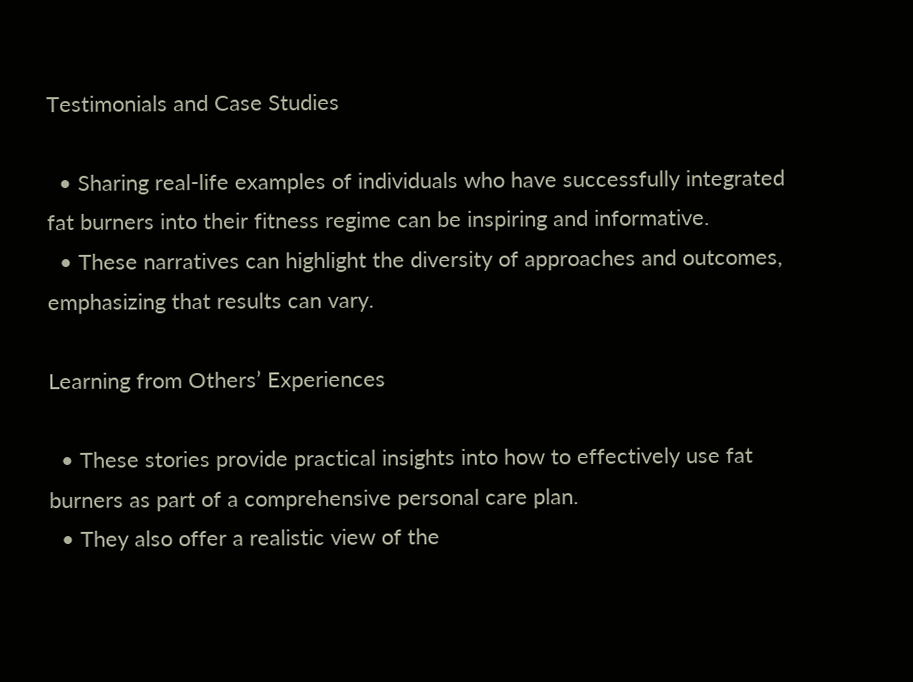Testimonials and Case Studies

  • Sharing real-life examples of individuals who have successfully integrated fat burners into their fitness regime can be inspiring and informative.
  • These narratives can highlight the diversity of approaches and outcomes, emphasizing that results can vary.

Learning from Others’ Experiences

  • These stories provide practical insights into how to effectively use fat burners as part of a comprehensive personal care plan.
  • They also offer a realistic view of the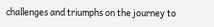challenges and triumphs on the journey to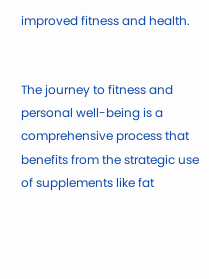improved fitness and health.


The journey to fitness and personal well-being is a comprehensive process that benefits from the strategic use of supplements like fat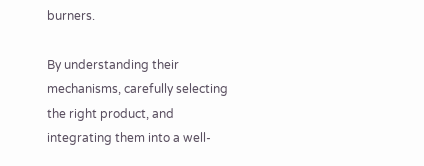burners.

By understanding their mechanisms, carefully selecting the right product, and integrating them into a well-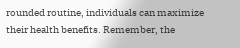rounded routine, individuals can maximize their health benefits. Remember, the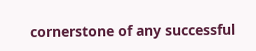cornerstone of any successful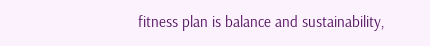fitness plan is balance and sustainability,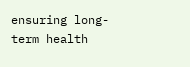ensuring long-term health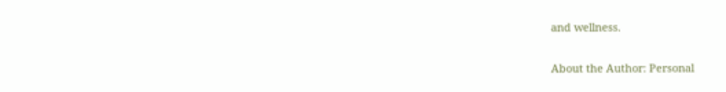and wellness.

About the Author: Personal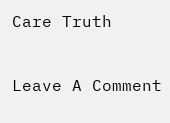Care Truth

Leave A Comment